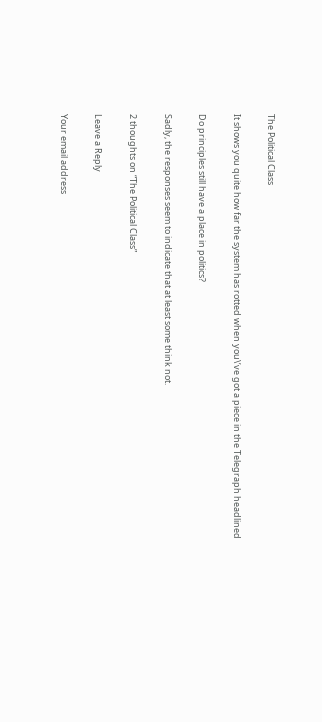The Political Class

It shows you quite how far the system has rotted when you\’ve got a piece in the Telegraph headlined

Do principles still have a place in politics?

Sadly, the responses seem to indicate that at least some think not.

2 thoughts on “The Political Class”

Leave a Reply

Your email address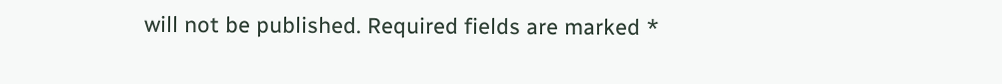will not be published. Required fields are marked *